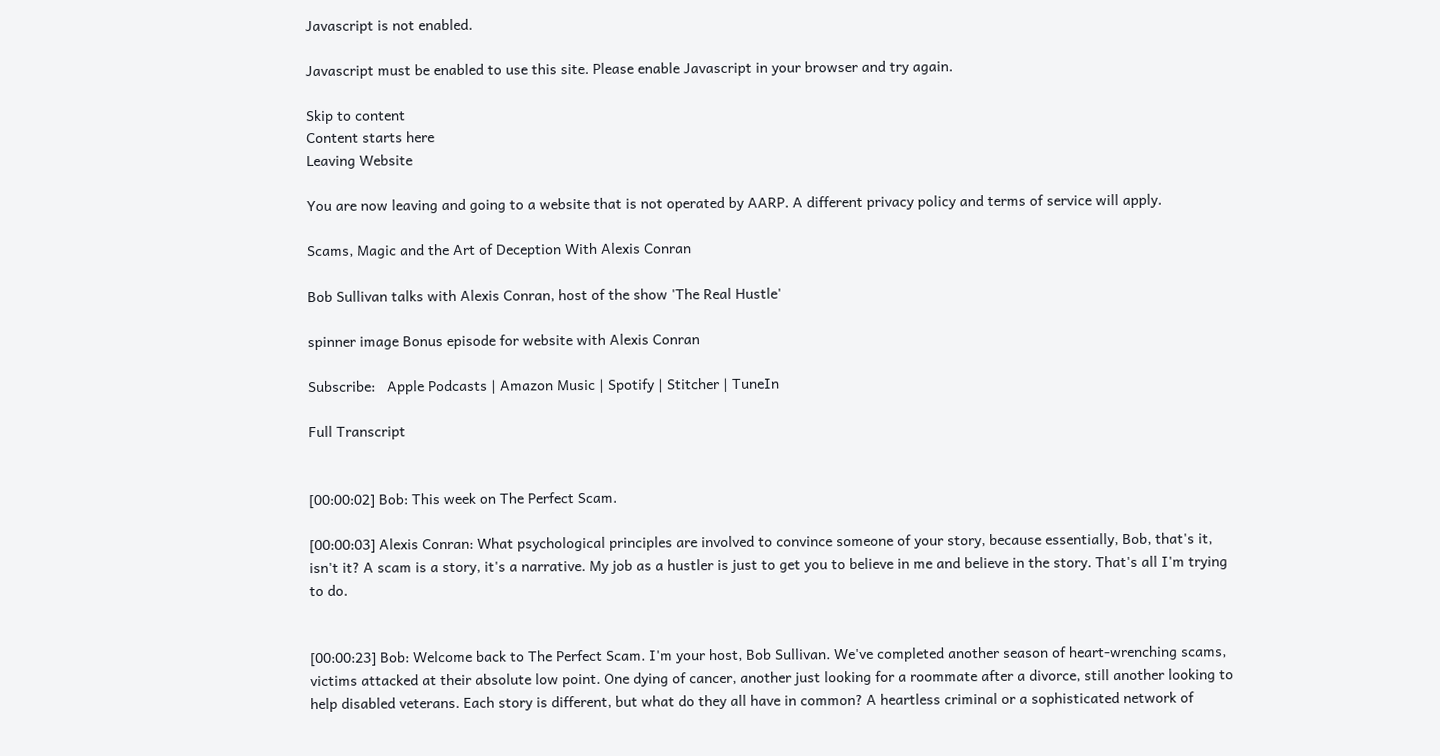Javascript is not enabled.

Javascript must be enabled to use this site. Please enable Javascript in your browser and try again.

Skip to content
Content starts here
Leaving Website

You are now leaving and going to a website that is not operated by AARP. A different privacy policy and terms of service will apply.

Scams, Magic and the Art of Deception With Alexis Conran

Bob Sullivan talks with Alexis Conran, host of the show 'The Real Hustle'

spinner image Bonus episode for website with Alexis Conran

Subscribe:   Apple Podcasts | Amazon Music | Spotify | Stitcher | TuneIn

Full Transcript


[00:00:02] Bob: This week on The Perfect Scam.

[00:00:03] Alexis Conran: What psychological principles are involved to convince someone of your story, because essentially, Bob, that's it, isn't it? A scam is a story, it's a narrative. My job as a hustler is just to get you to believe in me and believe in the story. That's all I'm trying to do.


[00:00:23] Bob: Welcome back to The Perfect Scam. I'm your host, Bob Sullivan. We've completed another season of heart-wrenching scams, victims attacked at their absolute low point. One dying of cancer, another just looking for a roommate after a divorce, still another looking to help disabled veterans. Each story is different, but what do they all have in common? A heartless criminal or a sophisticated network of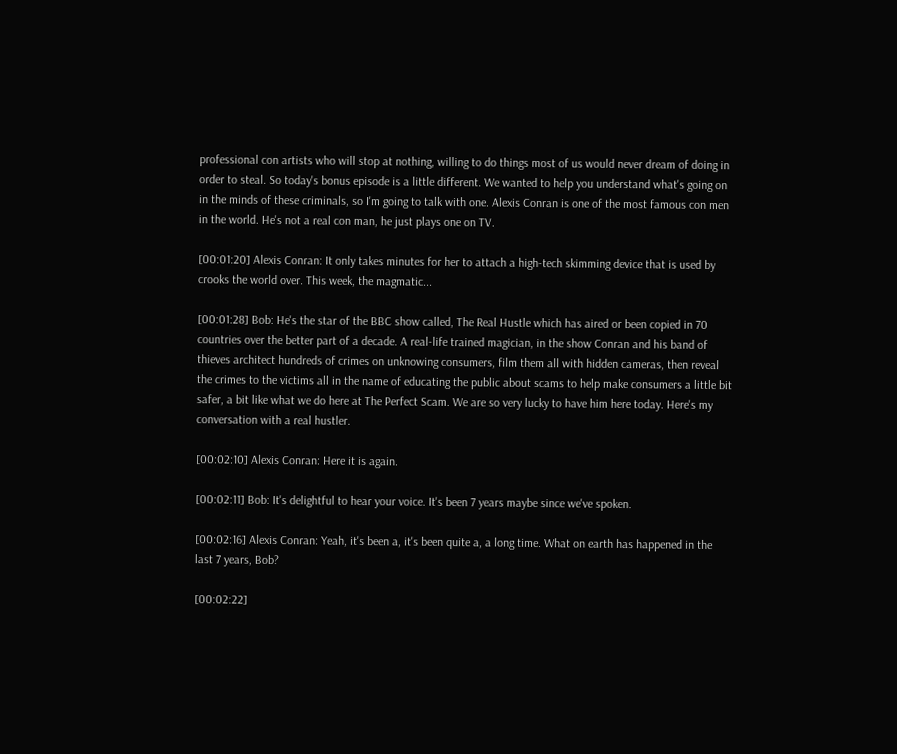professional con artists who will stop at nothing, willing to do things most of us would never dream of doing in order to steal. So today's bonus episode is a little different. We wanted to help you understand what's going on in the minds of these criminals, so I'm going to talk with one. Alexis Conran is one of the most famous con men in the world. He's not a real con man, he just plays one on TV.

[00:01:20] Alexis Conran: It only takes minutes for her to attach a high-tech skimming device that is used by crooks the world over. This week, the magmatic...

[00:01:28] Bob: He's the star of the BBC show called, The Real Hustle which has aired or been copied in 70 countries over the better part of a decade. A real-life trained magician, in the show Conran and his band of thieves architect hundreds of crimes on unknowing consumers, film them all with hidden cameras, then reveal the crimes to the victims all in the name of educating the public about scams to help make consumers a little bit safer, a bit like what we do here at The Perfect Scam. We are so very lucky to have him here today. Here's my conversation with a real hustler.

[00:02:10] Alexis Conran: Here it is again.

[00:02:11] Bob: It's delightful to hear your voice. It's been 7 years maybe since we've spoken.

[00:02:16] Alexis Conran: Yeah, it's been a, it's been quite a, a long time. What on earth has happened in the last 7 years, Bob?

[00:02:22]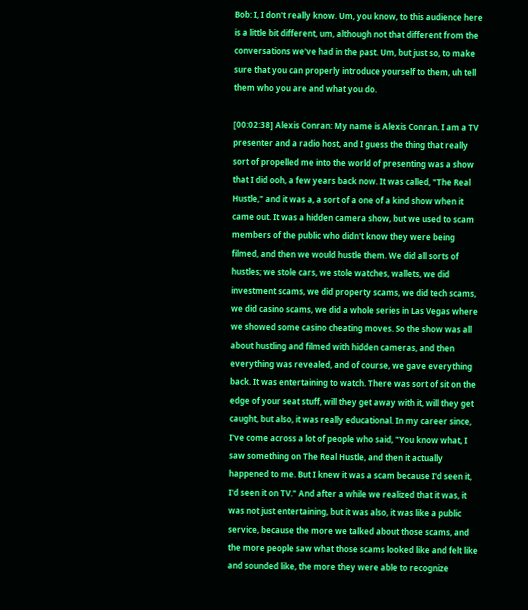Bob: I, I don't really know. Um, you know, to this audience here is a little bit different, um, although not that different from the conversations we've had in the past. Um, but just so, to make sure that you can properly introduce yourself to them, uh tell them who you are and what you do.

[00:02:38] Alexis Conran: My name is Alexis Conran. I am a TV presenter and a radio host, and I guess the thing that really sort of propelled me into the world of presenting was a show that I did ooh, a few years back now. It was called, "The Real Hustle," and it was a, a sort of a one of a kind show when it came out. It was a hidden camera show, but we used to scam members of the public who didn't know they were being filmed, and then we would hustle them. We did all sorts of hustles; we stole cars, we stole watches, wallets, we did investment scams, we did property scams, we did tech scams, we did casino scams, we did a whole series in Las Vegas where we showed some casino cheating moves. So the show was all about hustling and filmed with hidden cameras, and then everything was revealed, and of course, we gave everything back. It was entertaining to watch. There was sort of sit on the edge of your seat stuff, will they get away with it, will they get caught, but also, it was really educational. In my career since, I've come across a lot of people who said, "You know what, I saw something on The Real Hustle, and then it actually happened to me. But I knew it was a scam because I'd seen it, I'd seen it on TV." And after a while we realized that it was, it was not just entertaining, but it was also, it was like a public service, because the more we talked about those scams, and the more people saw what those scams looked like and felt like and sounded like, the more they were able to recognize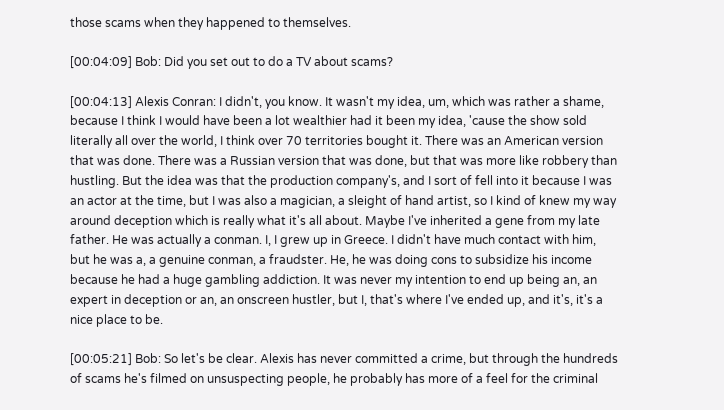those scams when they happened to themselves.

[00:04:09] Bob: Did you set out to do a TV about scams?

[00:04:13] Alexis Conran: I didn't, you know. It wasn't my idea, um, which was rather a shame, because I think I would have been a lot wealthier had it been my idea, 'cause the show sold literally all over the world, I think over 70 territories bought it. There was an American version that was done. There was a Russian version that was done, but that was more like robbery than hustling. But the idea was that the production company's, and I sort of fell into it because I was an actor at the time, but I was also a magician, a sleight of hand artist, so I kind of knew my way around deception which is really what it's all about. Maybe I've inherited a gene from my late father. He was actually a conman. I, I grew up in Greece. I didn't have much contact with him, but he was a, a genuine conman, a fraudster. He, he was doing cons to subsidize his income because he had a huge gambling addiction. It was never my intention to end up being an, an expert in deception or an, an onscreen hustler, but I, that's where I've ended up, and it's, it's a nice place to be.

[00:05:21] Bob: So let's be clear. Alexis has never committed a crime, but through the hundreds of scams he's filmed on unsuspecting people, he probably has more of a feel for the criminal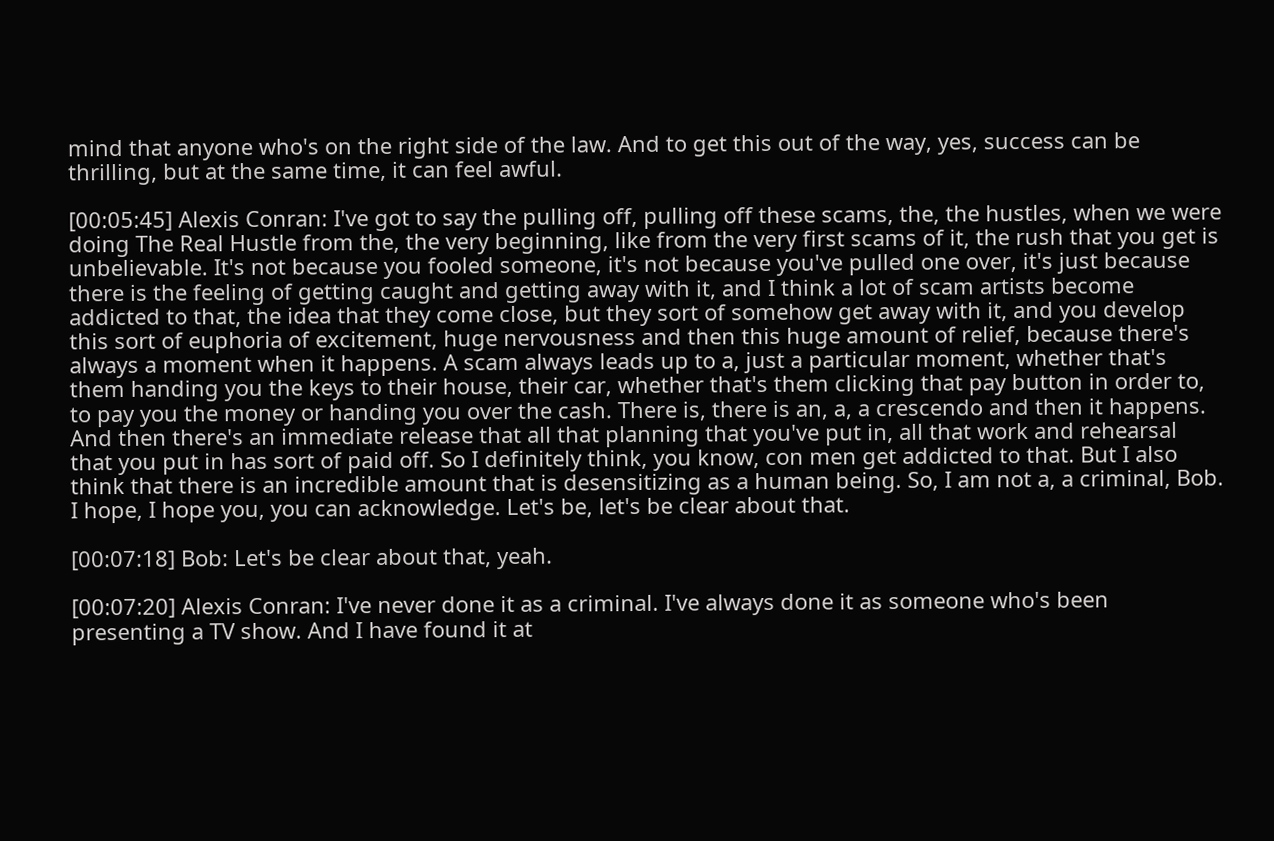mind that anyone who's on the right side of the law. And to get this out of the way, yes, success can be thrilling, but at the same time, it can feel awful.

[00:05:45] Alexis Conran: I've got to say the pulling off, pulling off these scams, the, the hustles, when we were doing The Real Hustle from the, the very beginning, like from the very first scams of it, the rush that you get is unbelievable. It's not because you fooled someone, it's not because you've pulled one over, it's just because there is the feeling of getting caught and getting away with it, and I think a lot of scam artists become addicted to that, the idea that they come close, but they sort of somehow get away with it, and you develop this sort of euphoria of excitement, huge nervousness and then this huge amount of relief, because there's always a moment when it happens. A scam always leads up to a, just a particular moment, whether that's them handing you the keys to their house, their car, whether that's them clicking that pay button in order to, to pay you the money or handing you over the cash. There is, there is an, a, a crescendo and then it happens. And then there's an immediate release that all that planning that you've put in, all that work and rehearsal that you put in has sort of paid off. So I definitely think, you know, con men get addicted to that. But I also think that there is an incredible amount that is desensitizing as a human being. So, I am not a, a criminal, Bob. I hope, I hope you, you can acknowledge. Let's be, let's be clear about that.

[00:07:18] Bob: Let's be clear about that, yeah.

[00:07:20] Alexis Conran: I've never done it as a criminal. I've always done it as someone who's been presenting a TV show. And I have found it at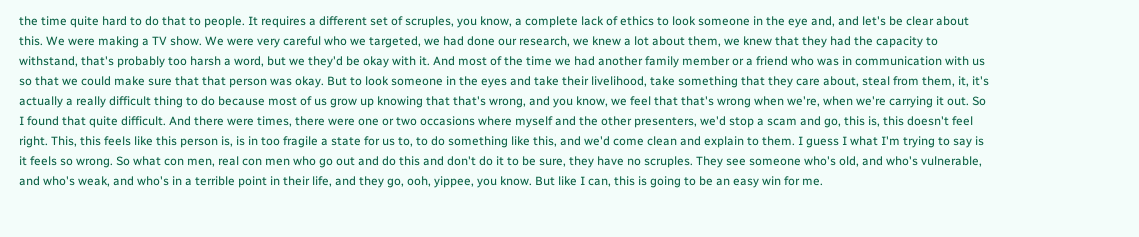the time quite hard to do that to people. It requires a different set of scruples, you know, a complete lack of ethics to look someone in the eye and, and let's be clear about this. We were making a TV show. We were very careful who we targeted, we had done our research, we knew a lot about them, we knew that they had the capacity to withstand, that's probably too harsh a word, but we they'd be okay with it. And most of the time we had another family member or a friend who was in communication with us so that we could make sure that that person was okay. But to look someone in the eyes and take their livelihood, take something that they care about, steal from them, it, it's actually a really difficult thing to do because most of us grow up knowing that that's wrong, and you know, we feel that that's wrong when we're, when we're carrying it out. So I found that quite difficult. And there were times, there were one or two occasions where myself and the other presenters, we'd stop a scam and go, this is, this doesn't feel right. This, this feels like this person is, is in too fragile a state for us to, to do something like this, and we'd come clean and explain to them. I guess I what I'm trying to say is it feels so wrong. So what con men, real con men who go out and do this and don't do it to be sure, they have no scruples. They see someone who's old, and who's vulnerable, and who's weak, and who's in a terrible point in their life, and they go, ooh, yippee, you know. But like I can, this is going to be an easy win for me.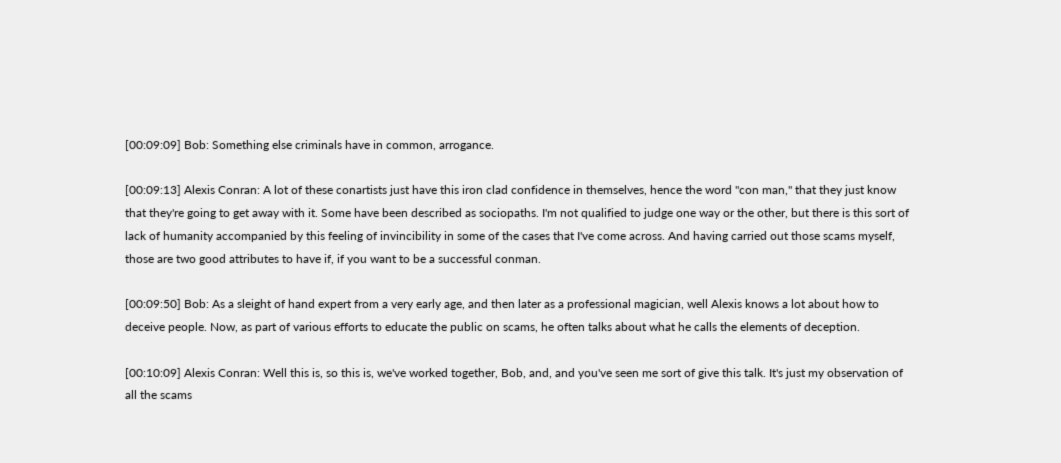[00:09:09] Bob: Something else criminals have in common, arrogance.

[00:09:13] Alexis Conran: A lot of these conartists just have this iron clad confidence in themselves, hence the word "con man," that they just know that they're going to get away with it. Some have been described as sociopaths. I'm not qualified to judge one way or the other, but there is this sort of lack of humanity accompanied by this feeling of invincibility in some of the cases that I've come across. And having carried out those scams myself, those are two good attributes to have if, if you want to be a successful conman.

[00:09:50] Bob: As a sleight of hand expert from a very early age, and then later as a professional magician, well Alexis knows a lot about how to deceive people. Now, as part of various efforts to educate the public on scams, he often talks about what he calls the elements of deception.

[00:10:09] Alexis Conran: Well this is, so this is, we've worked together, Bob, and, and you've seen me sort of give this talk. It's just my observation of all the scams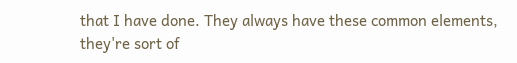that I have done. They always have these common elements, they're sort of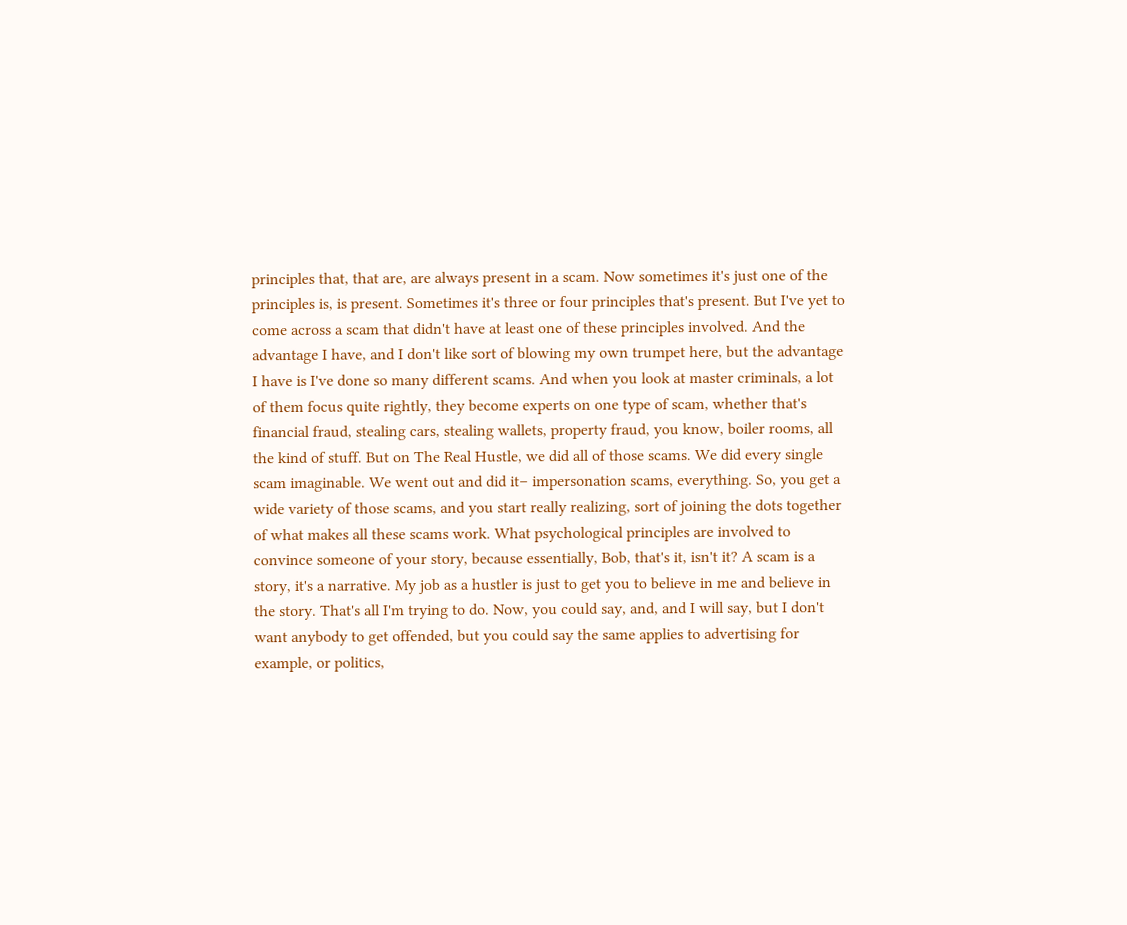principles that, that are, are always present in a scam. Now sometimes it's just one of the principles is, is present. Sometimes it's three or four principles that's present. But I've yet to come across a scam that didn't have at least one of these principles involved. And the advantage I have, and I don't like sort of blowing my own trumpet here, but the advantage I have is I've done so many different scams. And when you look at master criminals, a lot of them focus quite rightly, they become experts on one type of scam, whether that's financial fraud, stealing cars, stealing wallets, property fraud, you know, boiler rooms, all the kind of stuff. But on The Real Hustle, we did all of those scams. We did every single scam imaginable. We went out and did it– impersonation scams, everything. So, you get a wide variety of those scams, and you start really realizing, sort of joining the dots together of what makes all these scams work. What psychological principles are involved to convince someone of your story, because essentially, Bob, that's it, isn't it? A scam is a story, it's a narrative. My job as a hustler is just to get you to believe in me and believe in the story. That's all I'm trying to do. Now, you could say, and, and I will say, but I don't want anybody to get offended, but you could say the same applies to advertising for example, or politics,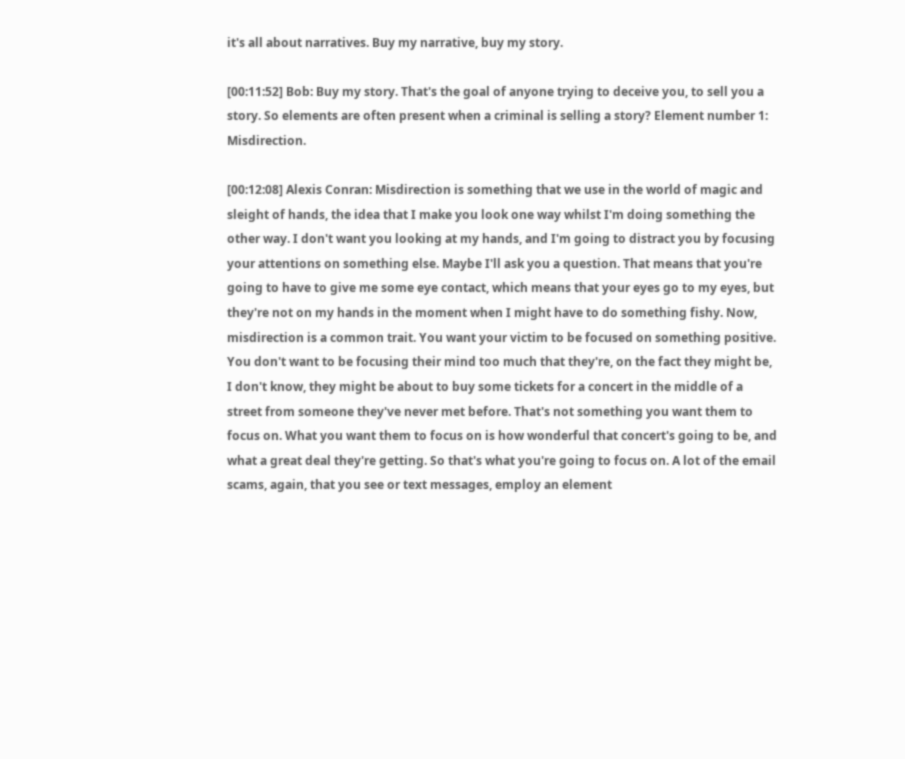it's all about narratives. Buy my narrative, buy my story.

[00:11:52] Bob: Buy my story. That's the goal of anyone trying to deceive you, to sell you a story. So elements are often present when a criminal is selling a story? Element number 1: Misdirection.

[00:12:08] Alexis Conran: Misdirection is something that we use in the world of magic and sleight of hands, the idea that I make you look one way whilst I'm doing something the other way. I don't want you looking at my hands, and I'm going to distract you by focusing your attentions on something else. Maybe I'll ask you a question. That means that you're going to have to give me some eye contact, which means that your eyes go to my eyes, but they're not on my hands in the moment when I might have to do something fishy. Now, misdirection is a common trait. You want your victim to be focused on something positive. You don't want to be focusing their mind too much that they're, on the fact they might be, I don't know, they might be about to buy some tickets for a concert in the middle of a street from someone they've never met before. That's not something you want them to focus on. What you want them to focus on is how wonderful that concert's going to be, and what a great deal they're getting. So that's what you're going to focus on. A lot of the email scams, again, that you see or text messages, employ an element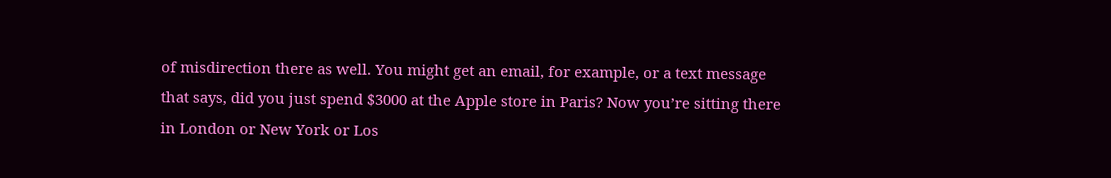of misdirection there as well. You might get an email, for example, or a text message that says, did you just spend $3000 at the Apple store in Paris? Now you’re sitting there in London or New York or Los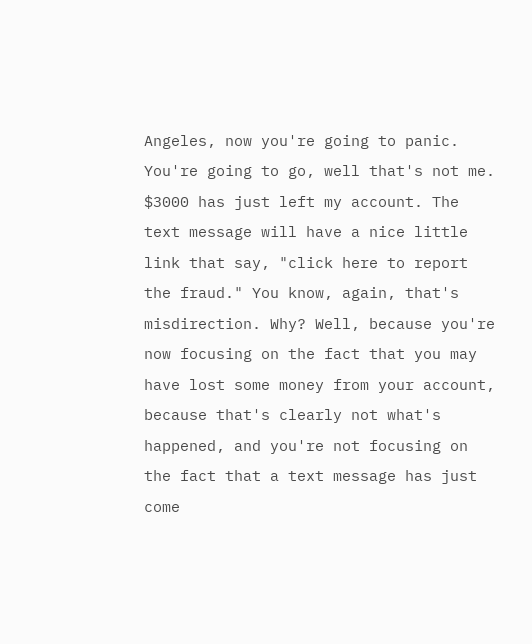Angeles, now you're going to panic. You're going to go, well that's not me. $3000 has just left my account. The text message will have a nice little link that say, "click here to report the fraud." You know, again, that's misdirection. Why? Well, because you're now focusing on the fact that you may have lost some money from your account, because that's clearly not what's happened, and you're not focusing on the fact that a text message has just come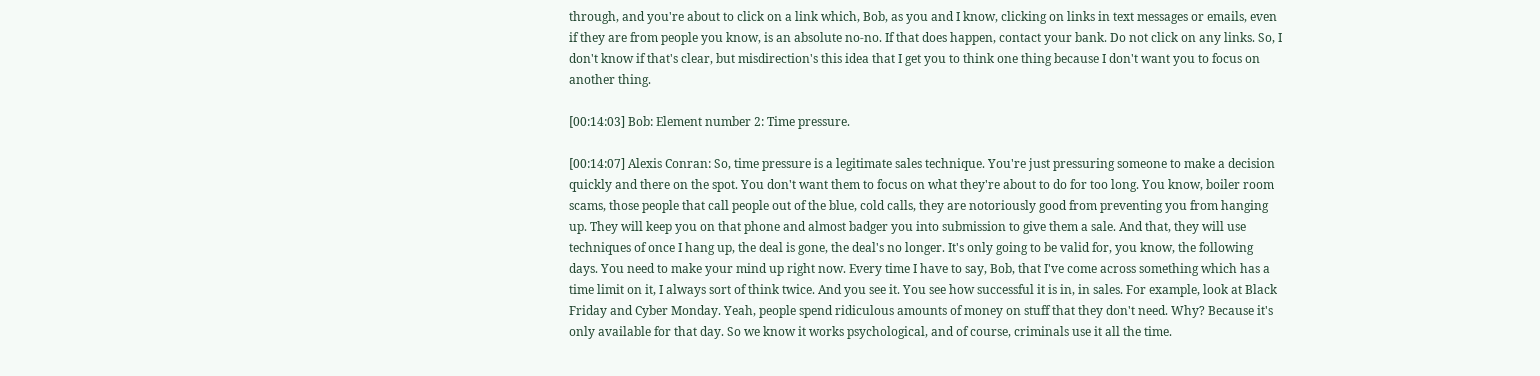through, and you're about to click on a link which, Bob, as you and I know, clicking on links in text messages or emails, even if they are from people you know, is an absolute no-no. If that does happen, contact your bank. Do not click on any links. So, I don't know if that's clear, but misdirection's this idea that I get you to think one thing because I don't want you to focus on another thing.

[00:14:03] Bob: Element number 2: Time pressure.

[00:14:07] Alexis Conran: So, time pressure is a legitimate sales technique. You're just pressuring someone to make a decision quickly and there on the spot. You don't want them to focus on what they're about to do for too long. You know, boiler room scams, those people that call people out of the blue, cold calls, they are notoriously good from preventing you from hanging up. They will keep you on that phone and almost badger you into submission to give them a sale. And that, they will use techniques of once I hang up, the deal is gone, the deal's no longer. It's only going to be valid for, you know, the following days. You need to make your mind up right now. Every time I have to say, Bob, that I've come across something which has a time limit on it, I always sort of think twice. And you see it. You see how successful it is in, in sales. For example, look at Black Friday and Cyber Monday. Yeah, people spend ridiculous amounts of money on stuff that they don't need. Why? Because it's only available for that day. So we know it works psychological, and of course, criminals use it all the time.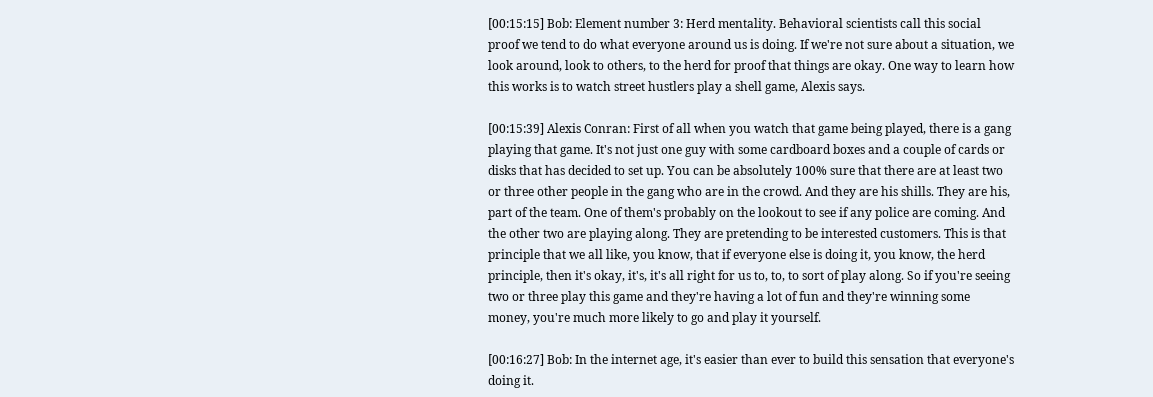[00:15:15] Bob: Element number 3: Herd mentality. Behavioral scientists call this social proof we tend to do what everyone around us is doing. If we're not sure about a situation, we look around, look to others, to the herd for proof that things are okay. One way to learn how this works is to watch street hustlers play a shell game, Alexis says.

[00:15:39] Alexis Conran: First of all when you watch that game being played, there is a gang playing that game. It's not just one guy with some cardboard boxes and a couple of cards or disks that has decided to set up. You can be absolutely 100% sure that there are at least two or three other people in the gang who are in the crowd. And they are his shills. They are his, part of the team. One of them's probably on the lookout to see if any police are coming. And the other two are playing along. They are pretending to be interested customers. This is that principle that we all like, you know, that if everyone else is doing it, you know, the herd principle, then it's okay, it's, it's all right for us to, to, to sort of play along. So if you're seeing two or three play this game and they're having a lot of fun and they're winning some money, you're much more likely to go and play it yourself.

[00:16:27] Bob: In the internet age, it's easier than ever to build this sensation that everyone's doing it.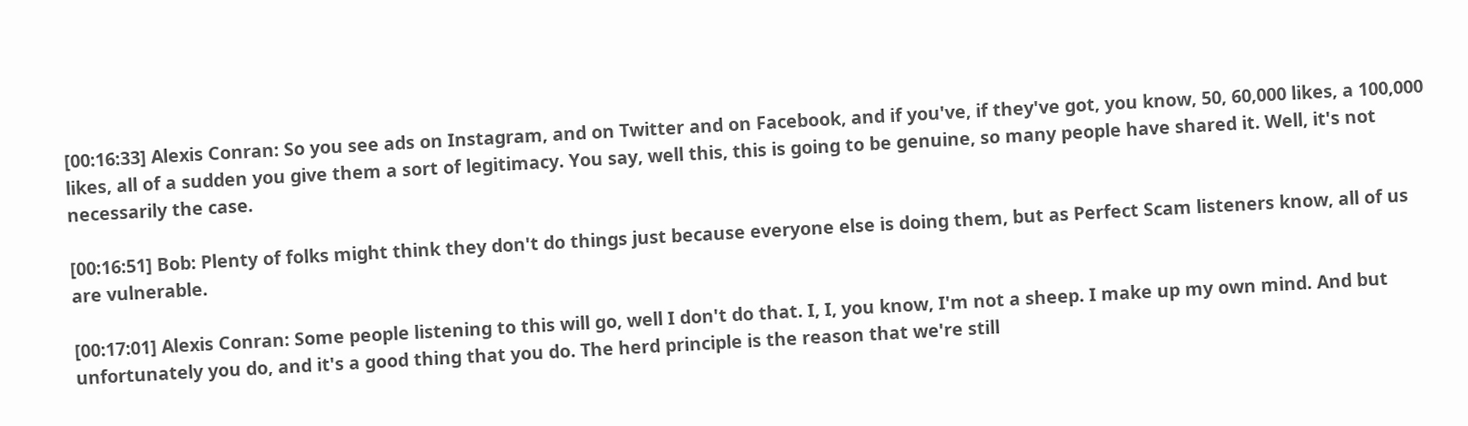[00:16:33] Alexis Conran: So you see ads on Instagram, and on Twitter and on Facebook, and if you've, if they've got, you know, 50, 60,000 likes, a 100,000 likes, all of a sudden you give them a sort of legitimacy. You say, well this, this is going to be genuine, so many people have shared it. Well, it's not necessarily the case.

[00:16:51] Bob: Plenty of folks might think they don't do things just because everyone else is doing them, but as Perfect Scam listeners know, all of us are vulnerable.

[00:17:01] Alexis Conran: Some people listening to this will go, well I don't do that. I, I, you know, I'm not a sheep. I make up my own mind. And but unfortunately you do, and it's a good thing that you do. The herd principle is the reason that we're still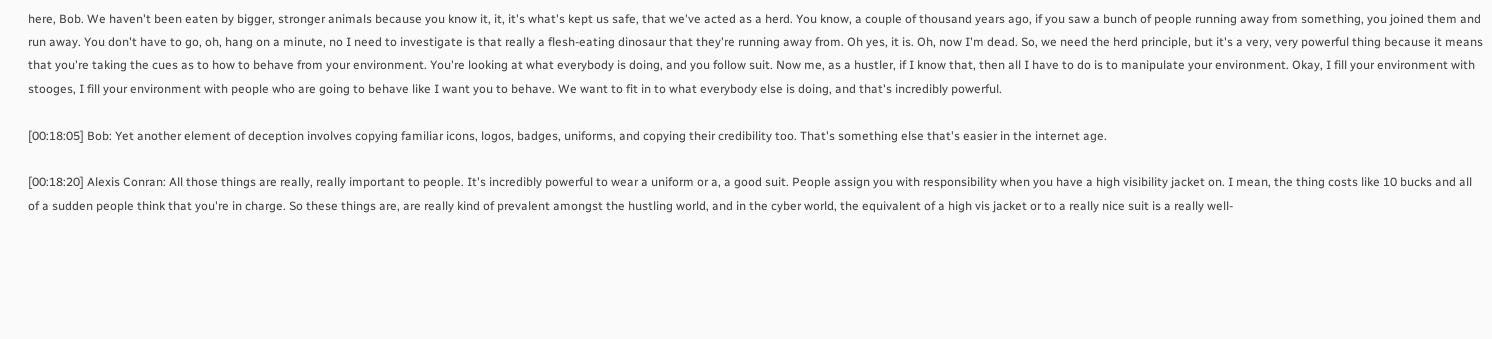here, Bob. We haven't been eaten by bigger, stronger animals because you know it, it, it's what's kept us safe, that we've acted as a herd. You know, a couple of thousand years ago, if you saw a bunch of people running away from something, you joined them and run away. You don't have to go, oh, hang on a minute, no I need to investigate is that really a flesh-eating dinosaur that they're running away from. Oh yes, it is. Oh, now I'm dead. So, we need the herd principle, but it's a very, very powerful thing because it means that you're taking the cues as to how to behave from your environment. You're looking at what everybody is doing, and you follow suit. Now me, as a hustler, if I know that, then all I have to do is to manipulate your environment. Okay, I fill your environment with stooges, I fill your environment with people who are going to behave like I want you to behave. We want to fit in to what everybody else is doing, and that's incredibly powerful.

[00:18:05] Bob: Yet another element of deception involves copying familiar icons, logos, badges, uniforms, and copying their credibility too. That's something else that's easier in the internet age.

[00:18:20] Alexis Conran: All those things are really, really important to people. It's incredibly powerful to wear a uniform or a, a good suit. People assign you with responsibility when you have a high visibility jacket on. I mean, the thing costs like 10 bucks and all of a sudden people think that you're in charge. So these things are, are really kind of prevalent amongst the hustling world, and in the cyber world, the equivalent of a high vis jacket or to a really nice suit is a really well-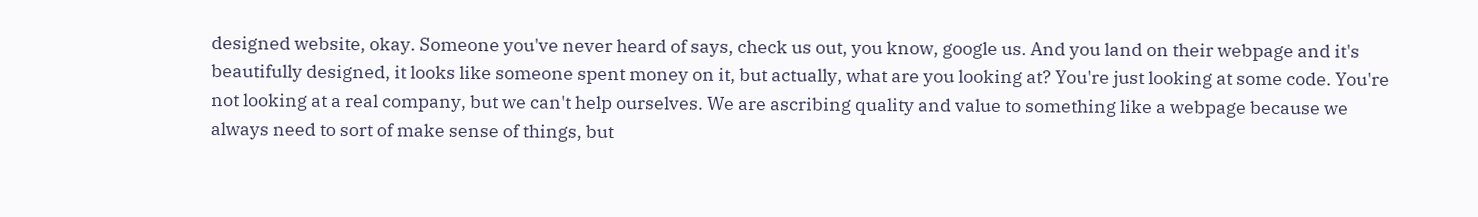designed website, okay. Someone you've never heard of says, check us out, you know, google us. And you land on their webpage and it's beautifully designed, it looks like someone spent money on it, but actually, what are you looking at? You're just looking at some code. You're not looking at a real company, but we can't help ourselves. We are ascribing quality and value to something like a webpage because we always need to sort of make sense of things, but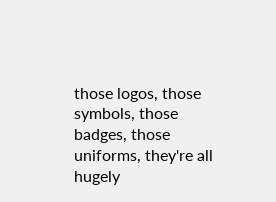those logos, those symbols, those badges, those uniforms, they're all hugely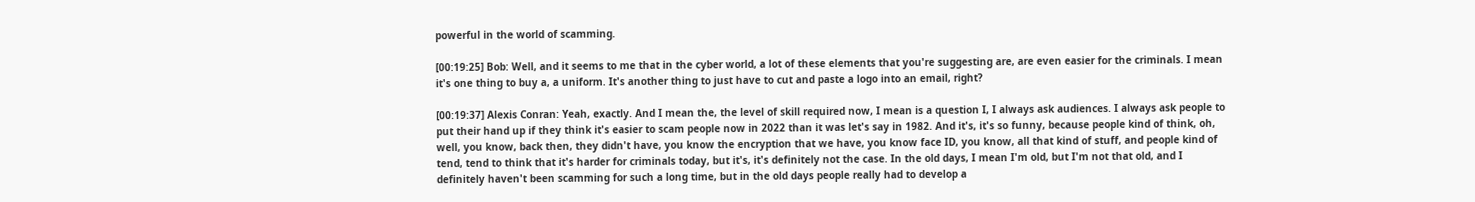powerful in the world of scamming.

[00:19:25] Bob: Well, and it seems to me that in the cyber world, a lot of these elements that you're suggesting are, are even easier for the criminals. I mean it's one thing to buy a, a uniform. It's another thing to just have to cut and paste a logo into an email, right?

[00:19:37] Alexis Conran: Yeah, exactly. And I mean the, the level of skill required now, I mean is a question I, I always ask audiences. I always ask people to put their hand up if they think it's easier to scam people now in 2022 than it was let's say in 1982. And it's, it's so funny, because people kind of think, oh, well, you know, back then, they didn't have, you know the encryption that we have, you know face ID, you know, all that kind of stuff, and people kind of tend, tend to think that it's harder for criminals today, but it's, it's definitely not the case. In the old days, I mean I'm old, but I'm not that old, and I definitely haven't been scamming for such a long time, but in the old days people really had to develop a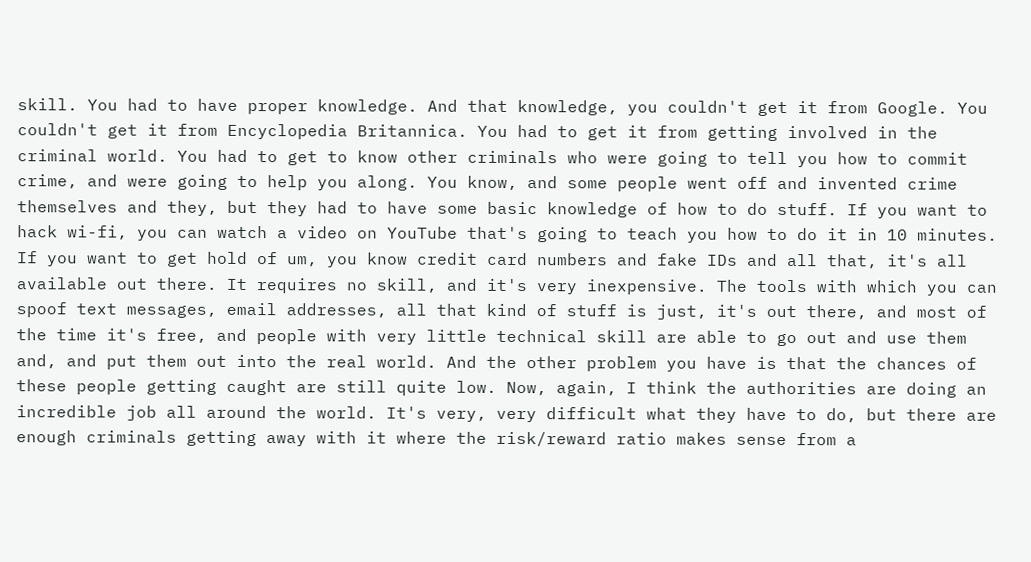skill. You had to have proper knowledge. And that knowledge, you couldn't get it from Google. You couldn't get it from Encyclopedia Britannica. You had to get it from getting involved in the criminal world. You had to get to know other criminals who were going to tell you how to commit crime, and were going to help you along. You know, and some people went off and invented crime themselves and they, but they had to have some basic knowledge of how to do stuff. If you want to hack wi-fi, you can watch a video on YouTube that's going to teach you how to do it in 10 minutes. If you want to get hold of um, you know credit card numbers and fake IDs and all that, it's all available out there. It requires no skill, and it's very inexpensive. The tools with which you can spoof text messages, email addresses, all that kind of stuff is just, it's out there, and most of the time it's free, and people with very little technical skill are able to go out and use them and, and put them out into the real world. And the other problem you have is that the chances of these people getting caught are still quite low. Now, again, I think the authorities are doing an incredible job all around the world. It's very, very difficult what they have to do, but there are enough criminals getting away with it where the risk/reward ratio makes sense from a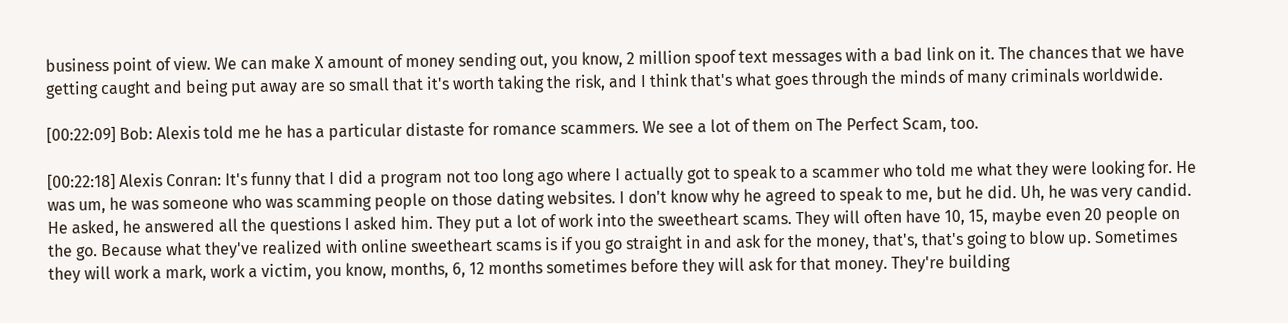business point of view. We can make X amount of money sending out, you know, 2 million spoof text messages with a bad link on it. The chances that we have getting caught and being put away are so small that it's worth taking the risk, and I think that's what goes through the minds of many criminals worldwide.

[00:22:09] Bob: Alexis told me he has a particular distaste for romance scammers. We see a lot of them on The Perfect Scam, too.

[00:22:18] Alexis Conran: It's funny that I did a program not too long ago where I actually got to speak to a scammer who told me what they were looking for. He was um, he was someone who was scamming people on those dating websites. I don't know why he agreed to speak to me, but he did. Uh, he was very candid. He asked, he answered all the questions I asked him. They put a lot of work into the sweetheart scams. They will often have 10, 15, maybe even 20 people on the go. Because what they've realized with online sweetheart scams is if you go straight in and ask for the money, that's, that's going to blow up. Sometimes they will work a mark, work a victim, you know, months, 6, 12 months sometimes before they will ask for that money. They're building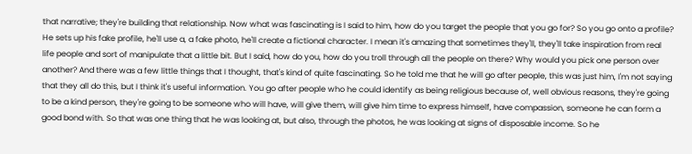that narrative; they're building that relationship. Now what was fascinating is I said to him, how do you target the people that you go for? So you go onto a profile? He sets up his fake profile, he'll use a, a fake photo, he'll create a fictional character. I mean it's amazing that sometimes they'll, they'll take inspiration from real life people and sort of manipulate that a little bit. But I said, how do you, how do you troll through all the people on there? Why would you pick one person over another? And there was a few little things that I thought, that's kind of quite fascinating. So he told me that he will go after people, this was just him, I'm not saying that they all do this, but I think it's useful information. You go after people who he could identify as being religious because of, well obvious reasons, they're going to be a kind person, they're going to be someone who will have, will give them, will give him time to express himself, have compassion, someone he can form a good bond with. So that was one thing that he was looking at, but also, through the photos, he was looking at signs of disposable income. So he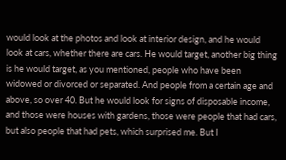would look at the photos and look at interior design, and he would look at cars, whether there are cars. He would target, another big thing is he would target, as you mentioned, people who have been widowed or divorced or separated. And people from a certain age and above, so over 40. But he would look for signs of disposable income, and those were houses with gardens, those were people that had cars, but also people that had pets, which surprised me. But I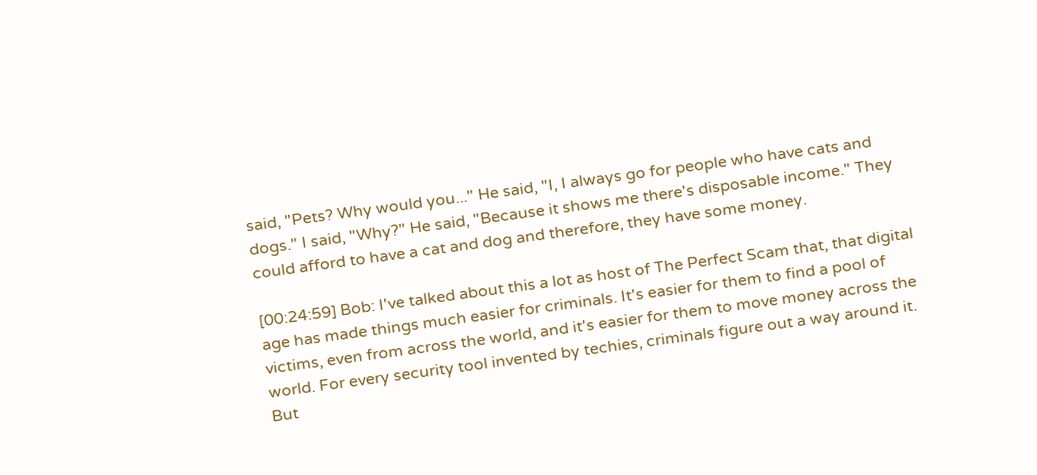said, "Pets? Why would you..." He said, "I, I always go for people who have cats and dogs." I said, "Why?" He said, "Because it shows me there's disposable income." They could afford to have a cat and dog and therefore, they have some money.

[00:24:59] Bob: I've talked about this a lot as host of The Perfect Scam that, that digital age has made things much easier for criminals. It's easier for them to find a pool of victims, even from across the world, and it's easier for them to move money across the world. For every security tool invented by techies, criminals figure out a way around it. But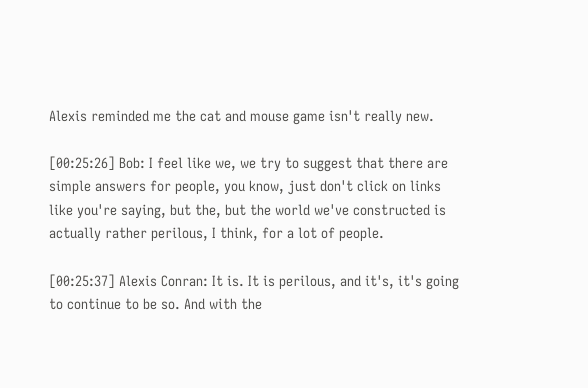Alexis reminded me the cat and mouse game isn't really new.

[00:25:26] Bob: I feel like we, we try to suggest that there are simple answers for people, you know, just don't click on links like you're saying, but the, but the world we've constructed is actually rather perilous, I think, for a lot of people.

[00:25:37] Alexis Conran: It is. It is perilous, and it's, it's going to continue to be so. And with the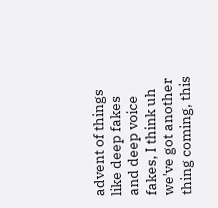advent of things like deep fakes and deep voice fakes, I think uh we've got another thing coming, this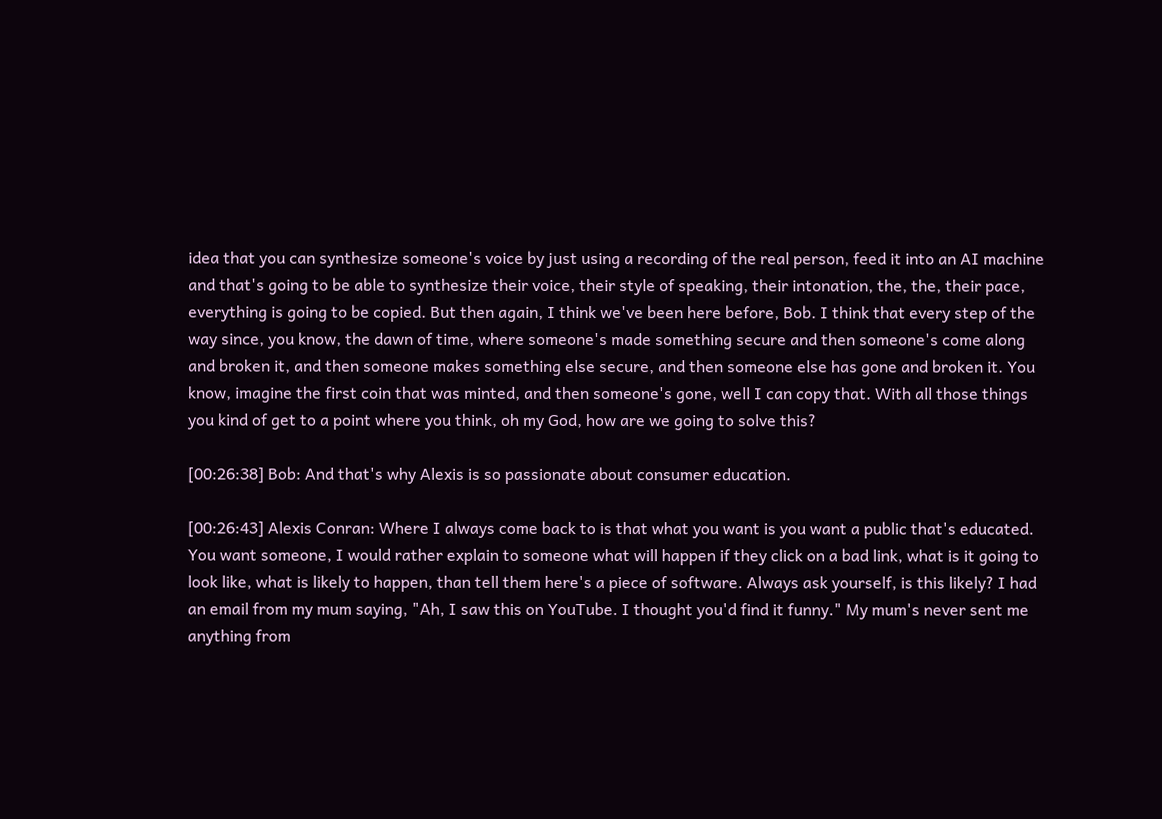idea that you can synthesize someone's voice by just using a recording of the real person, feed it into an AI machine and that's going to be able to synthesize their voice, their style of speaking, their intonation, the, the, their pace, everything is going to be copied. But then again, I think we've been here before, Bob. I think that every step of the way since, you know, the dawn of time, where someone's made something secure and then someone's come along and broken it, and then someone makes something else secure, and then someone else has gone and broken it. You know, imagine the first coin that was minted, and then someone's gone, well I can copy that. With all those things you kind of get to a point where you think, oh my God, how are we going to solve this?

[00:26:38] Bob: And that's why Alexis is so passionate about consumer education.

[00:26:43] Alexis Conran: Where I always come back to is that what you want is you want a public that's educated. You want someone, I would rather explain to someone what will happen if they click on a bad link, what is it going to look like, what is likely to happen, than tell them here's a piece of software. Always ask yourself, is this likely? I had an email from my mum saying, "Ah, I saw this on YouTube. I thought you'd find it funny." My mum's never sent me anything from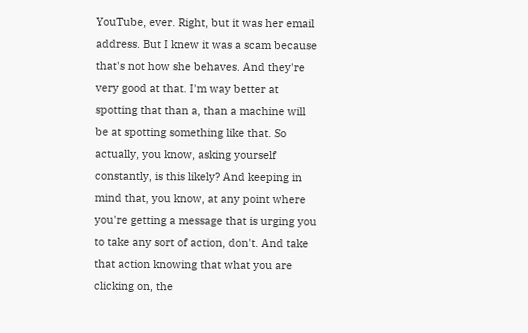YouTube, ever. Right, but it was her email address. But I knew it was a scam because that's not how she behaves. And they're very good at that. I'm way better at spotting that than a, than a machine will be at spotting something like that. So actually, you know, asking yourself constantly, is this likely? And keeping in mind that, you know, at any point where you're getting a message that is urging you to take any sort of action, don't. And take that action knowing that what you are clicking on, the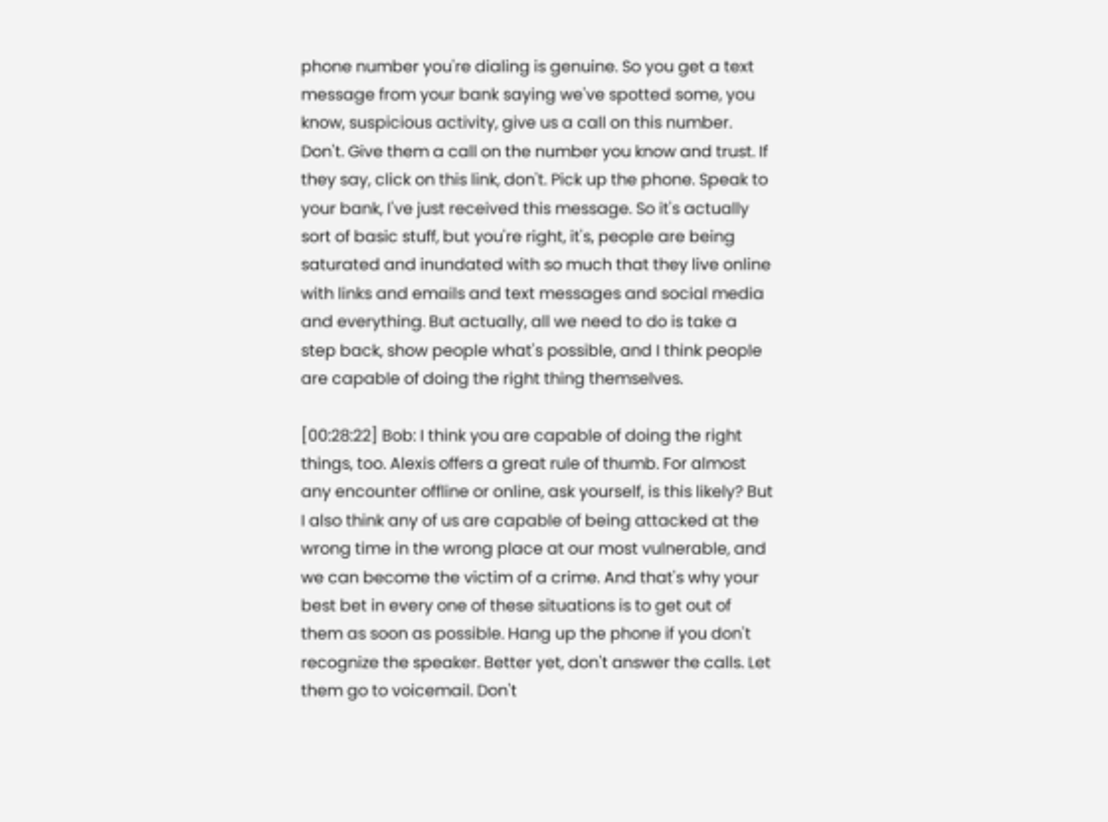phone number you're dialing is genuine. So you get a text message from your bank saying we've spotted some, you know, suspicious activity, give us a call on this number. Don't. Give them a call on the number you know and trust. If they say, click on this link, don't. Pick up the phone. Speak to your bank, I've just received this message. So it's actually sort of basic stuff, but you're right, it's, people are being saturated and inundated with so much that they live online with links and emails and text messages and social media and everything. But actually, all we need to do is take a step back, show people what's possible, and I think people are capable of doing the right thing themselves.

[00:28:22] Bob: I think you are capable of doing the right things, too. Alexis offers a great rule of thumb. For almost any encounter offline or online, ask yourself, is this likely? But I also think any of us are capable of being attacked at the wrong time in the wrong place at our most vulnerable, and we can become the victim of a crime. And that's why your best bet in every one of these situations is to get out of them as soon as possible. Hang up the phone if you don't recognize the speaker. Better yet, don't answer the calls. Let them go to voicemail. Don't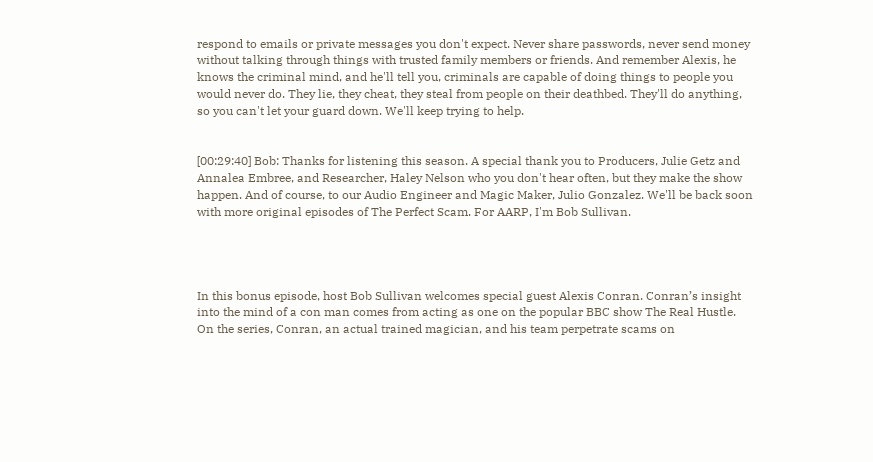respond to emails or private messages you don't expect. Never share passwords, never send money without talking through things with trusted family members or friends. And remember Alexis, he knows the criminal mind, and he'll tell you, criminals are capable of doing things to people you would never do. They lie, they cheat, they steal from people on their deathbed. They'll do anything, so you can't let your guard down. We'll keep trying to help.


[00:29:40] Bob: Thanks for listening this season. A special thank you to Producers, Julie Getz and Annalea Embree, and Researcher, Haley Nelson who you don't hear often, but they make the show happen. And of course, to our Audio Engineer and Magic Maker, Julio Gonzalez. We'll be back soon with more original episodes of The Perfect Scam. For AARP, I'm Bob Sullivan.




In this bonus episode, host Bob Sullivan welcomes special guest Alexis Conran. Conran’s insight into the mind of a con man comes from acting as one on the popular BBC show The Real Hustle. On the series, Conran, an actual trained magician, and his team perpetrate scams on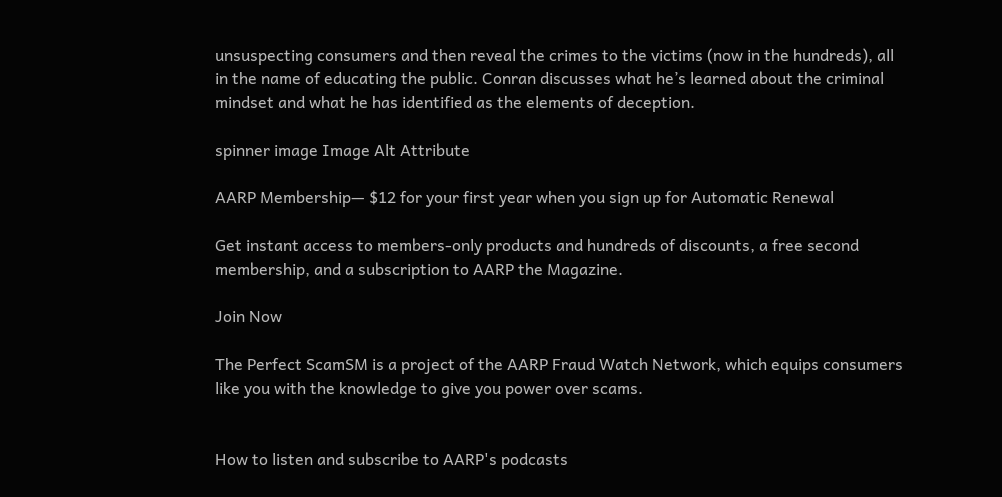unsuspecting consumers and then reveal the crimes to the victims (now in the hundreds), all in the name of educating the public. Conran discusses what he’s learned about the criminal mindset and what he has identified as the elements of deception.

spinner image Image Alt Attribute

AARP Membership— $12 for your first year when you sign up for Automatic Renewal

Get instant access to members-only products and hundreds of discounts, a free second membership, and a subscription to AARP the Magazine.

Join Now

The Perfect ScamSM is a project of the AARP Fraud Watch Network, which equips consumers like you with the knowledge to give you power over scams.


How to listen and subscribe to AARP's podcasts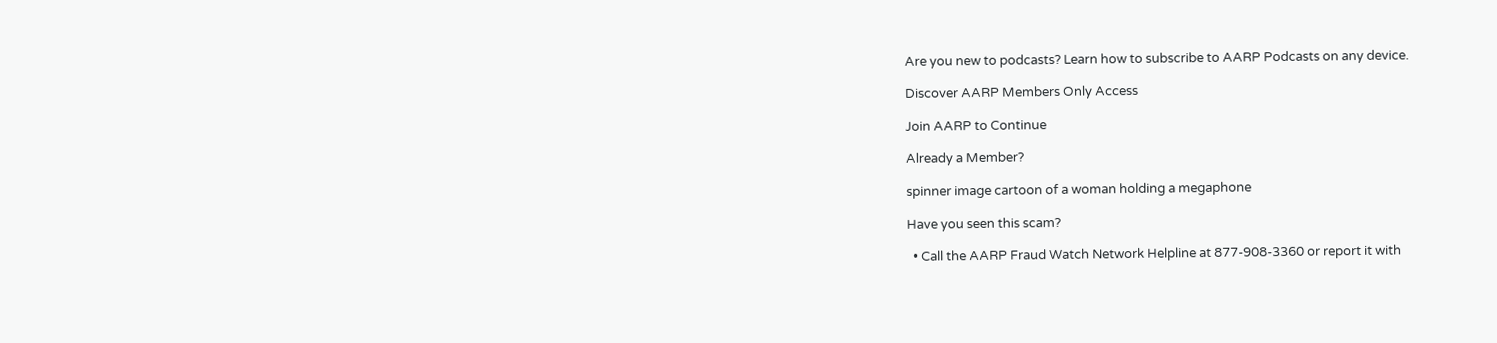Are you new to podcasts? Learn how to subscribe to AARP Podcasts on any device.

Discover AARP Members Only Access

Join AARP to Continue

Already a Member?

spinner image cartoon of a woman holding a megaphone

Have you seen this scam?

  • Call the AARP Fraud Watch Network Helpline at 877-908-3360 or report it with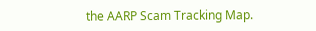the AARP Scam Tracking Map.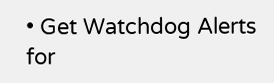• Get Watchdog Alerts for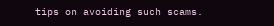tips on avoiding such scams.